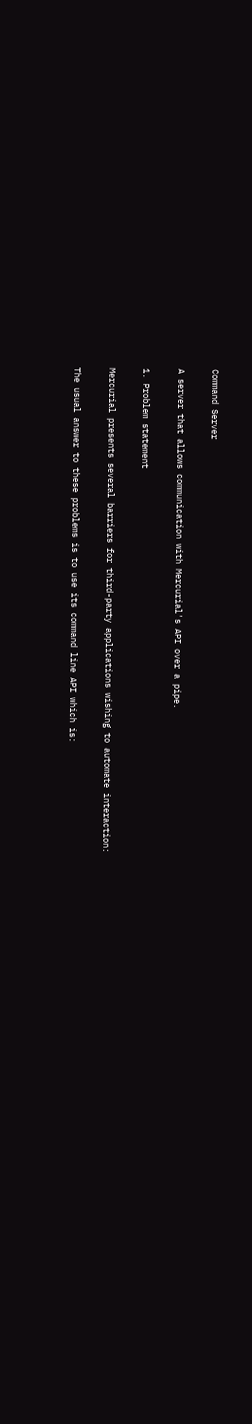Command Server

A server that allows communication with Mercurial's API over a pipe.

1. Problem statement

Mercurial presents several barriers for third-party applications wishing to automate interaction:

The usual answer to these problems is to use its command line API which is: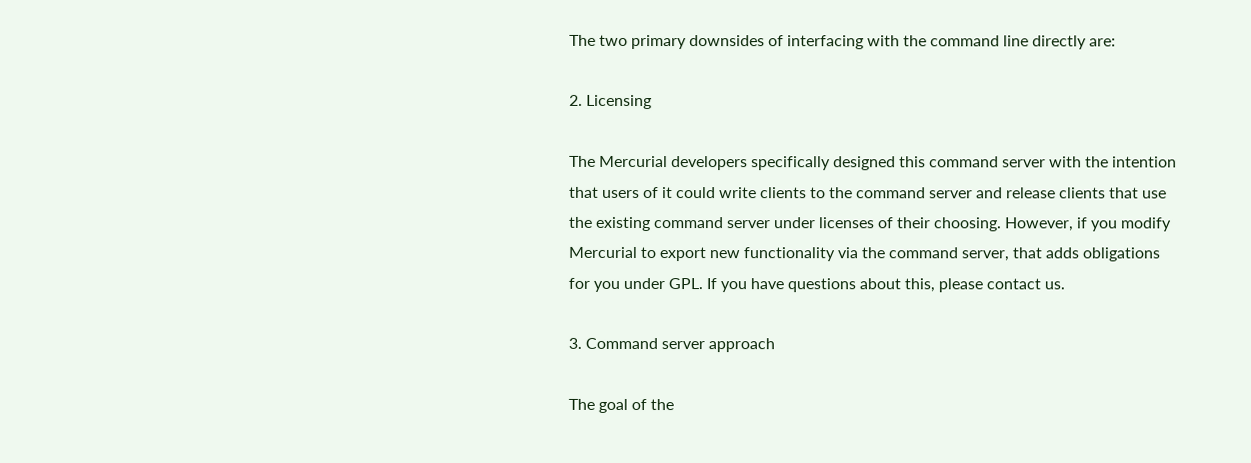The two primary downsides of interfacing with the command line directly are:

2. Licensing

The Mercurial developers specifically designed this command server with the intention that users of it could write clients to the command server and release clients that use the existing command server under licenses of their choosing. However, if you modify Mercurial to export new functionality via the command server, that adds obligations for you under GPL. If you have questions about this, please contact us.

3. Command server approach

The goal of the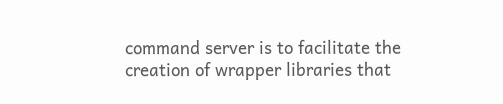command server is to facilitate the creation of wrapper libraries that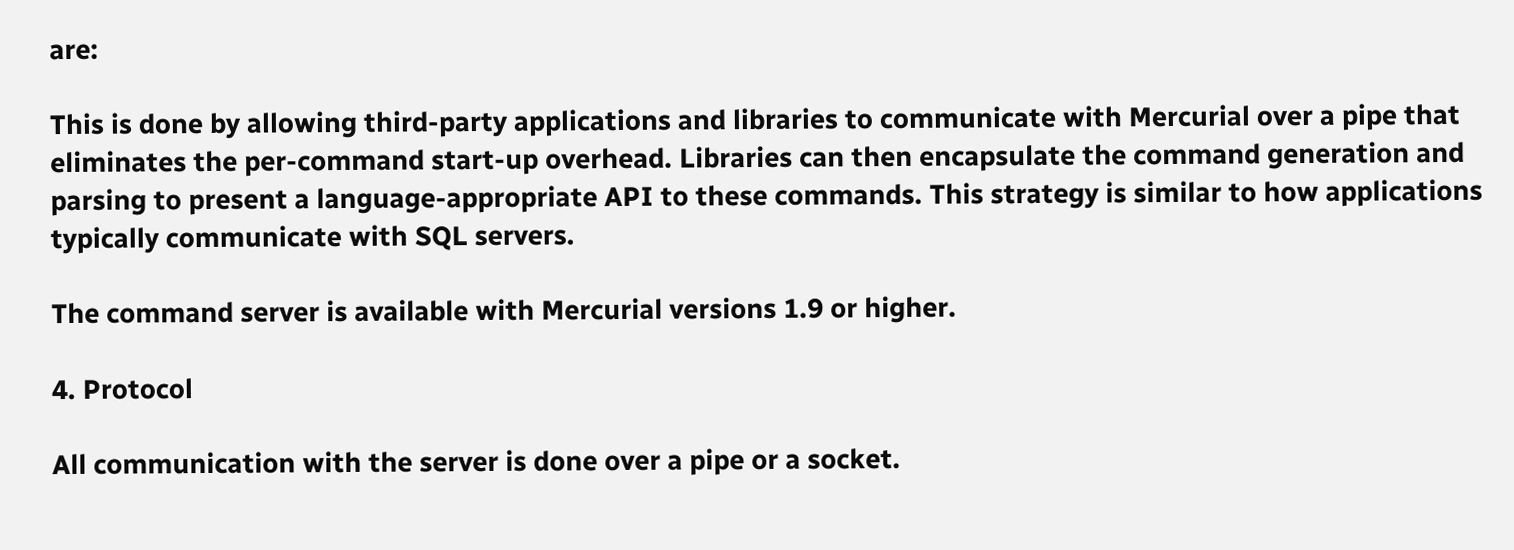are:

This is done by allowing third-party applications and libraries to communicate with Mercurial over a pipe that eliminates the per-command start-up overhead. Libraries can then encapsulate the command generation and parsing to present a language-appropriate API to these commands. This strategy is similar to how applications typically communicate with SQL servers.

The command server is available with Mercurial versions 1.9 or higher.

4. Protocol

All communication with the server is done over a pipe or a socket.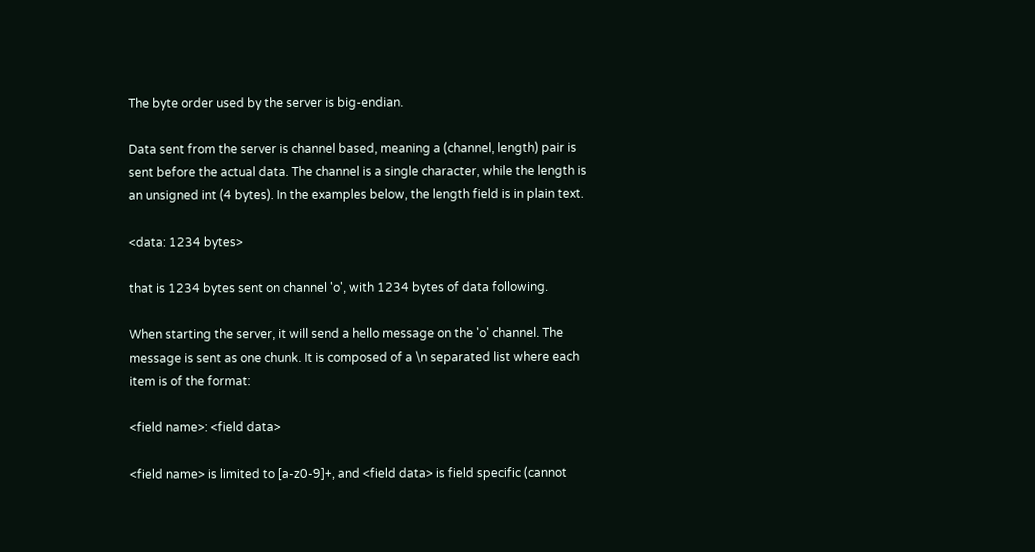The byte order used by the server is big-endian.

Data sent from the server is channel based, meaning a (channel, length) pair is sent before the actual data. The channel is a single character, while the length is an unsigned int (4 bytes). In the examples below, the length field is in plain text.

<data: 1234 bytes>

that is 1234 bytes sent on channel 'o', with 1234 bytes of data following.

When starting the server, it will send a hello message on the 'o' channel. The message is sent as one chunk. It is composed of a \n separated list where each item is of the format:

<field name>: <field data>

<field name> is limited to [a-z0-9]+, and <field data> is field specific (cannot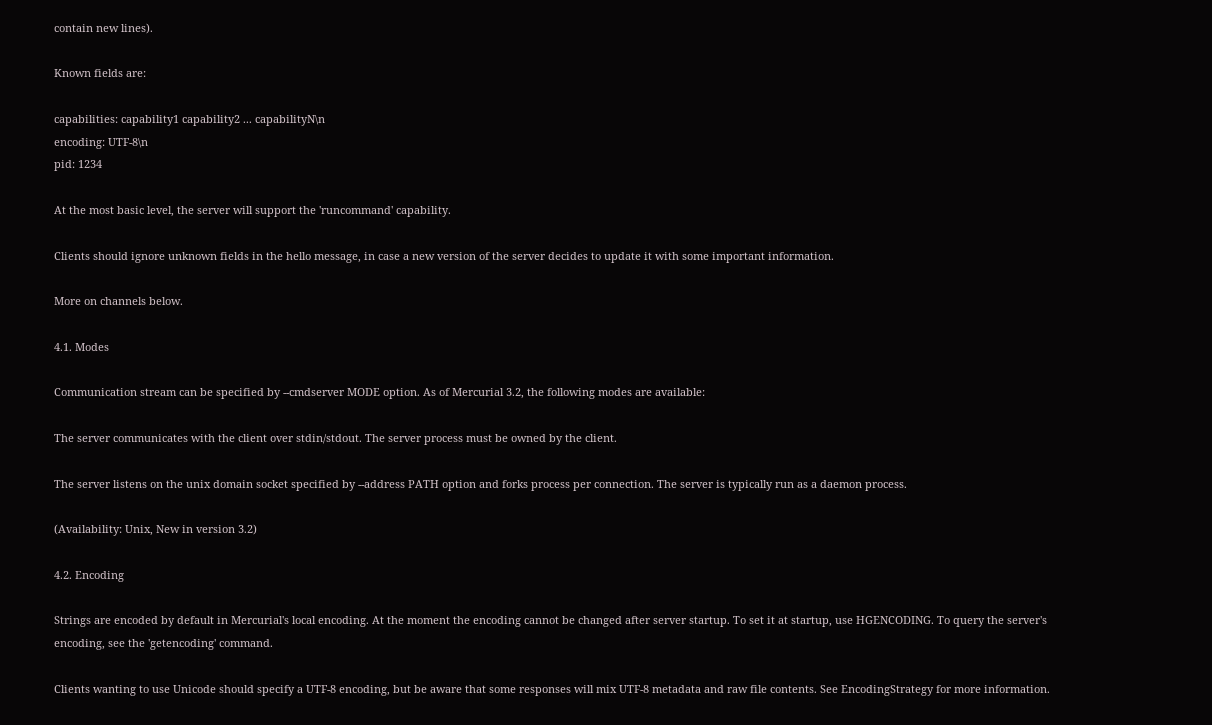contain new lines).

Known fields are:

capabilities: capability1 capability2 ... capabilityN\n
encoding: UTF-8\n
pid: 1234

At the most basic level, the server will support the 'runcommand' capability.

Clients should ignore unknown fields in the hello message, in case a new version of the server decides to update it with some important information.

More on channels below.

4.1. Modes

Communication stream can be specified by --cmdserver MODE option. As of Mercurial 3.2, the following modes are available:

The server communicates with the client over stdin/stdout. The server process must be owned by the client.

The server listens on the unix domain socket specified by --address PATH option and forks process per connection. The server is typically run as a daemon process.

(Availability: Unix, New in version 3.2)

4.2. Encoding

Strings are encoded by default in Mercurial's local encoding. At the moment the encoding cannot be changed after server startup. To set it at startup, use HGENCODING. To query the server's encoding, see the 'getencoding' command.

Clients wanting to use Unicode should specify a UTF-8 encoding, but be aware that some responses will mix UTF-8 metadata and raw file contents. See EncodingStrategy for more information.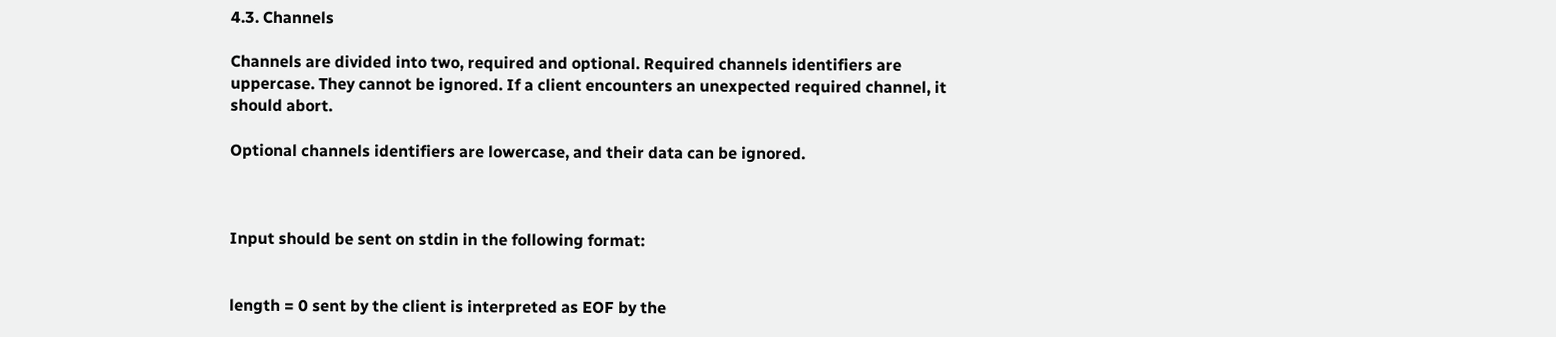4.3. Channels

Channels are divided into two, required and optional. Required channels identifiers are uppercase. They cannot be ignored. If a client encounters an unexpected required channel, it should abort.

Optional channels identifiers are lowercase, and their data can be ignored.



Input should be sent on stdin in the following format:


length = 0 sent by the client is interpreted as EOF by the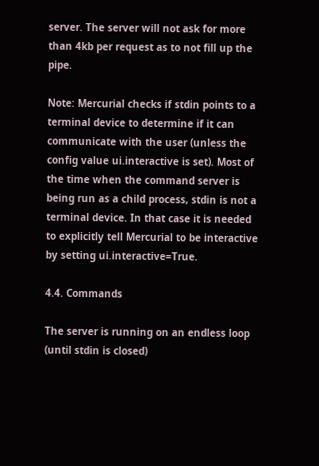server. The server will not ask for more than 4kb per request as to not fill up the pipe.

Note: Mercurial checks if stdin points to a terminal device to determine if it can communicate with the user (unless the config value ui.interactive is set). Most of the time when the command server is being run as a child process, stdin is not a terminal device. In that case it is needed to explicitly tell Mercurial to be interactive by setting ui.interactive=True.

4.4. Commands

The server is running on an endless loop (until stdin is closed)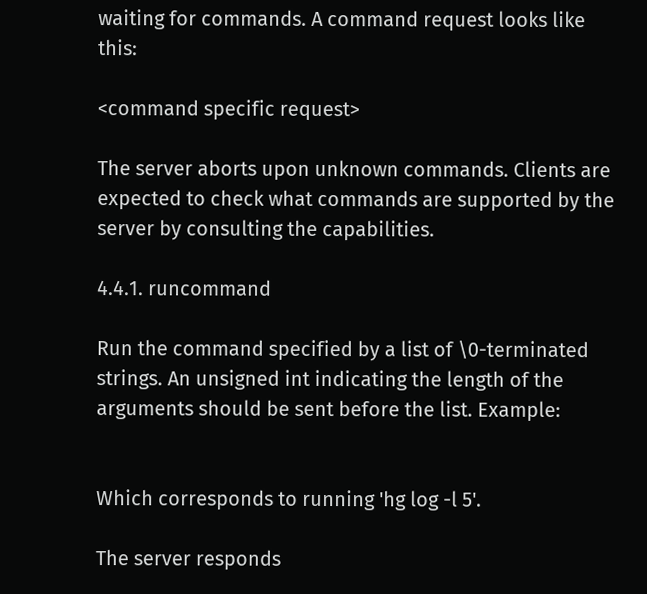waiting for commands. A command request looks like this:

<command specific request>

The server aborts upon unknown commands. Clients are expected to check what commands are supported by the server by consulting the capabilities.

4.4.1. runcommand

Run the command specified by a list of \0-terminated strings. An unsigned int indicating the length of the arguments should be sent before the list. Example:


Which corresponds to running 'hg log -l 5'.

The server responds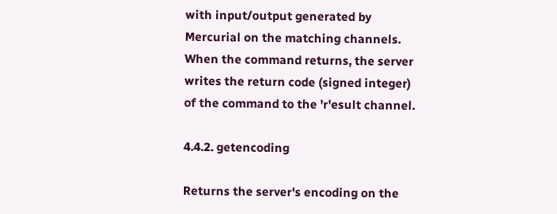with input/output generated by Mercurial on the matching channels. When the command returns, the server writes the return code (signed integer) of the command to the 'r'esult channel.

4.4.2. getencoding

Returns the server's encoding on the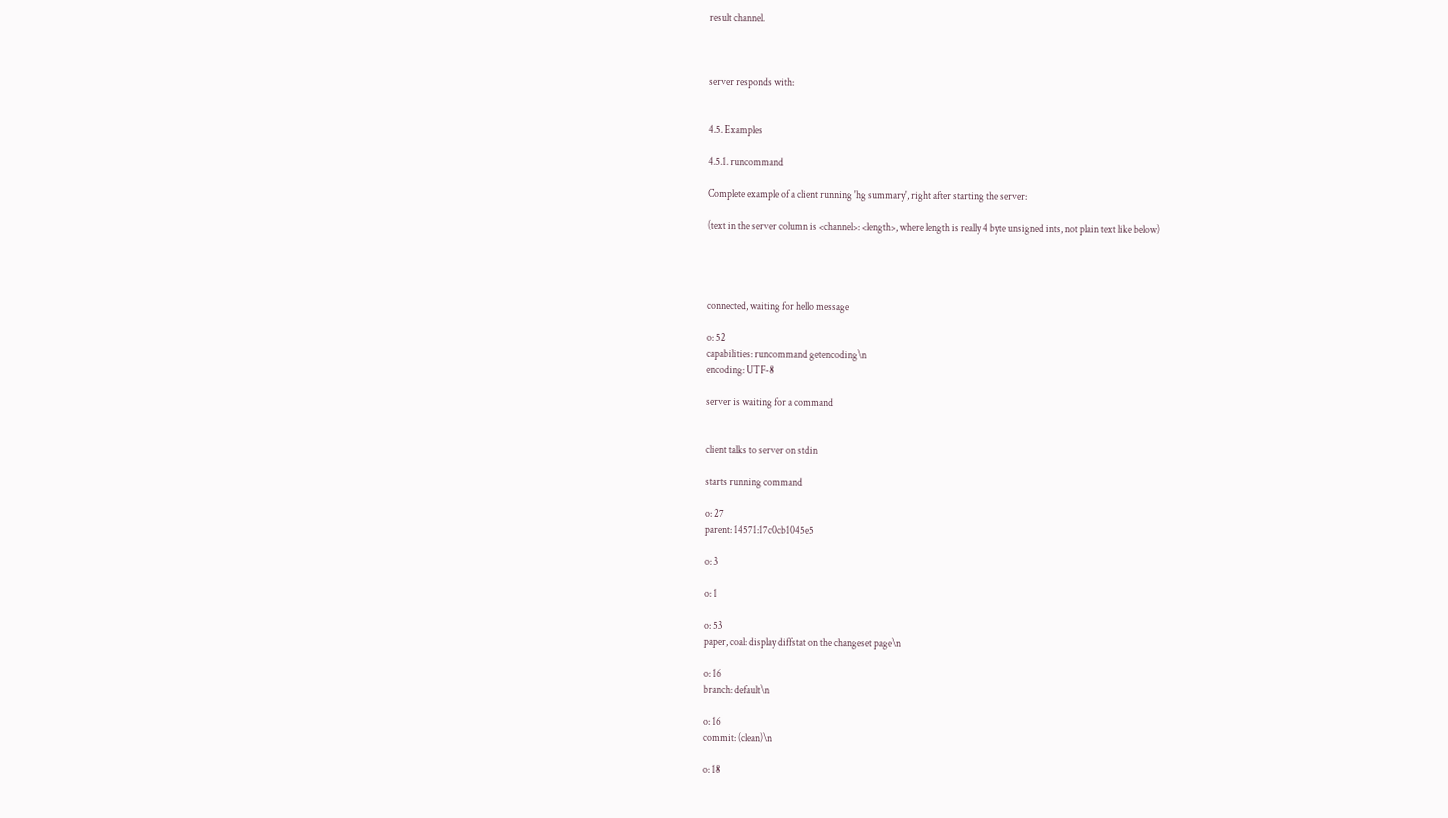result channel.



server responds with:


4.5. Examples

4.5.1. runcommand

Complete example of a client running 'hg summary', right after starting the server:

(text in the server column is <channel>: <length>, where length is really 4 byte unsigned ints, not plain text like below)




connected, waiting for hello message

o: 52
capabilities: runcommand getencoding\n
encoding: UTF-8

server is waiting for a command


client talks to server on stdin

starts running command

o: 27
parent: 14571:17c0cb1045e5

o: 3

o: 1

o: 53
paper, coal: display diffstat on the changeset page\n

o: 16
branch: default\n

o: 16
commit: (clean)\n

o: 18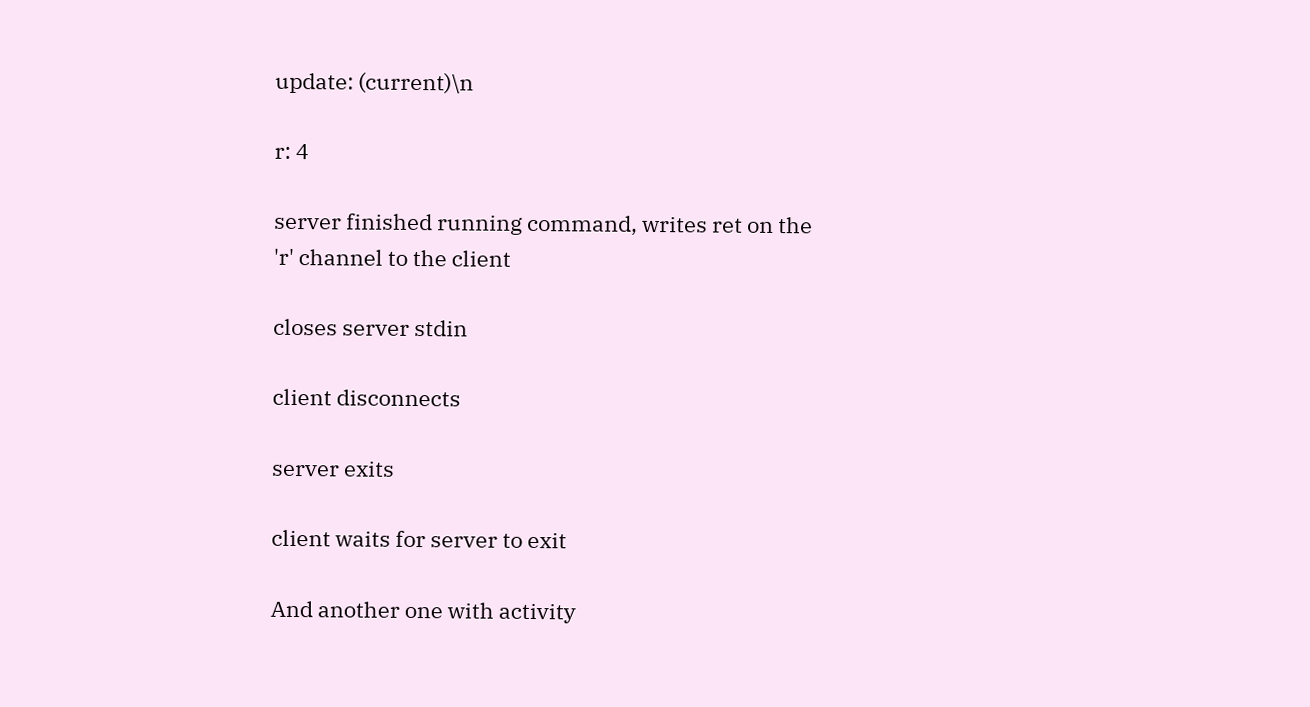update: (current)\n

r: 4

server finished running command, writes ret on the 'r' channel to the client

closes server stdin

client disconnects

server exits

client waits for server to exit

And another one with activity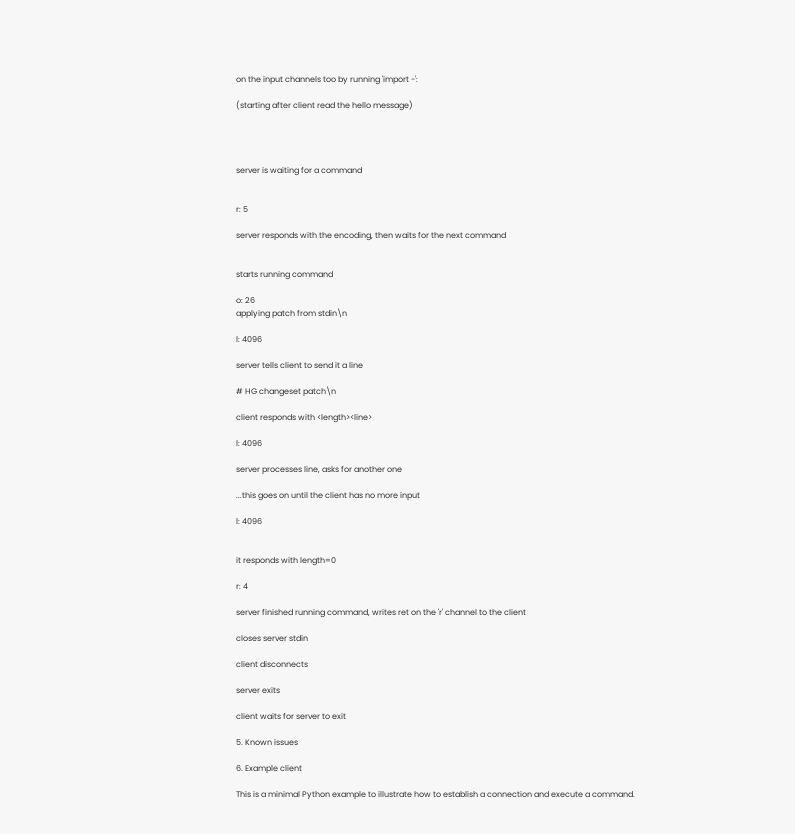on the input channels too by running 'import -':

(starting after client read the hello message)




server is waiting for a command


r: 5

server responds with the encoding, then waits for the next command


starts running command

o: 26
applying patch from stdin\n

l: 4096

server tells client to send it a line

# HG changeset patch\n

client responds with <length><line>

l: 4096

server processes line, asks for another one

...this goes on until the client has no more input

l: 4096


it responds with length=0

r: 4

server finished running command, writes ret on the 'r' channel to the client

closes server stdin

client disconnects

server exits

client waits for server to exit

5. Known issues

6. Example client

This is a minimal Python example to illustrate how to establish a connection and execute a command.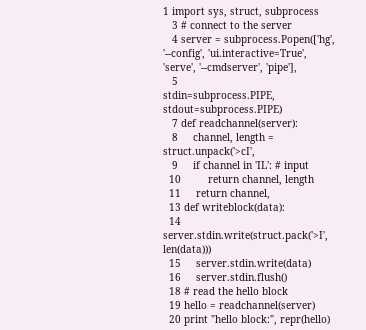1 import sys, struct, subprocess
   3 # connect to the server
   4 server = subprocess.Popen(['hg', '--config', 'ui.interactive=True', 'serve', '--cmdserver', 'pipe'],
   5                           stdin=subprocess.PIPE, stdout=subprocess.PIPE)
   7 def readchannel(server):
   8     channel, length = struct.unpack('>cI',
   9     if channel in 'IL': # input
  10         return channel, length
  11     return channel,
  13 def writeblock(data):
  14     server.stdin.write(struct.pack('>I', len(data)))
  15     server.stdin.write(data)
  16     server.stdin.flush()
  18 # read the hello block
  19 hello = readchannel(server)
  20 print "hello block:", repr(hello)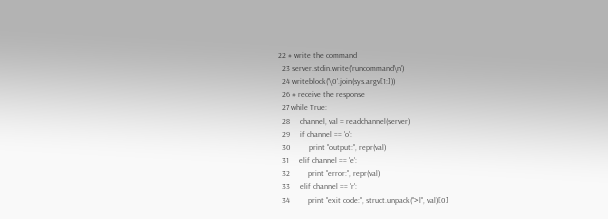22 # write the command
  23 server.stdin.write('runcommand\n')
  24 writeblock('\0'.join(sys.argv[1:]))
  26 # receive the response
  27 while True:
  28     channel, val = readchannel(server)
  29     if channel == 'o':
  30         print "output:", repr(val)
  31     elif channel == 'e':
  32         print "error:", repr(val)
  33     elif channel == 'r':
  34         print "exit code:", struct.unpack(">l", val)[0]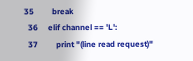35         break
  36     elif channel == 'L':
  37         print "(line read request)"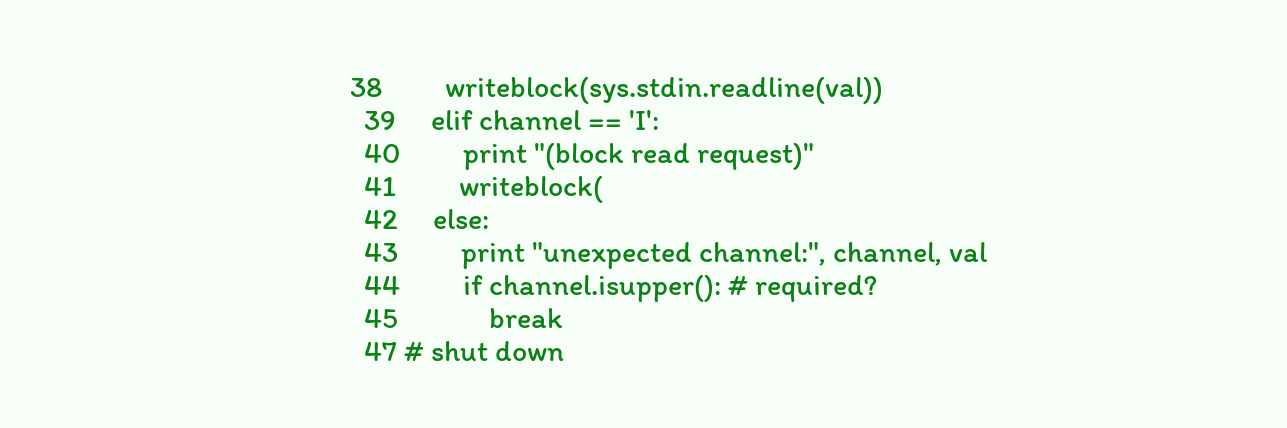38         writeblock(sys.stdin.readline(val))
  39     elif channel == 'I':
  40         print "(block read request)"
  41         writeblock(
  42     else:
  43         print "unexpected channel:", channel, val
  44         if channel.isupper(): # required?
  45             break
  47 # shut down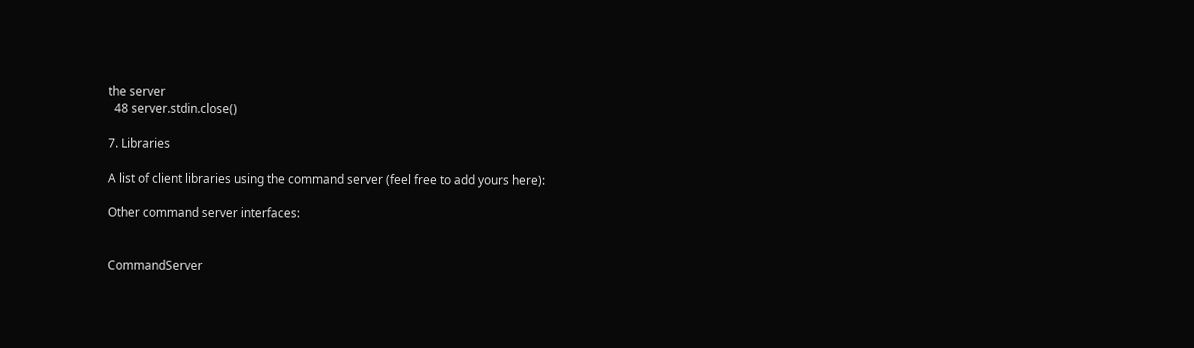the server
  48 server.stdin.close()

7. Libraries

A list of client libraries using the command server (feel free to add yours here):

Other command server interfaces:


CommandServer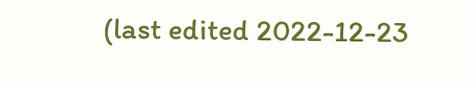(last edited 2022-12-23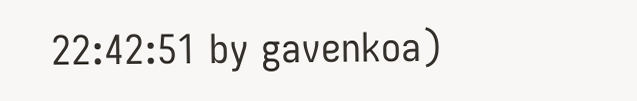22:42:51 by gavenkoa)